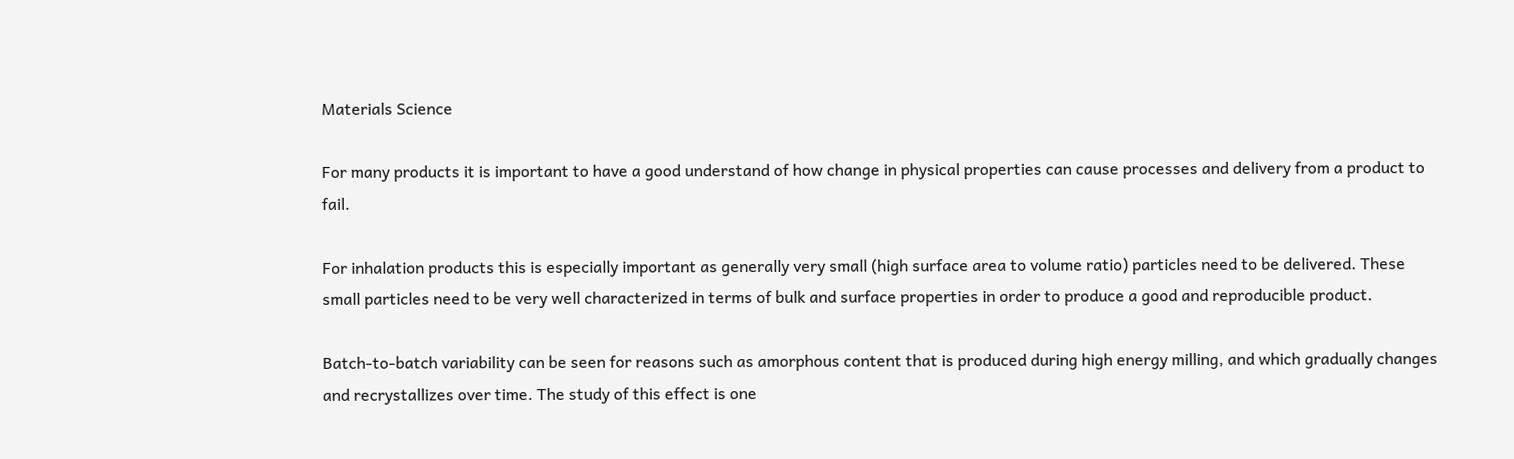Materials Science

For many products it is important to have a good understand of how change in physical properties can cause processes and delivery from a product to fail.

For inhalation products this is especially important as generally very small (high surface area to volume ratio) particles need to be delivered. These small particles need to be very well characterized in terms of bulk and surface properties in order to produce a good and reproducible product.

Batch-to-batch variability can be seen for reasons such as amorphous content that is produced during high energy milling, and which gradually changes and recrystallizes over time. The study of this effect is one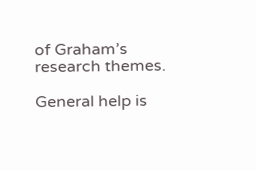of Graham’s research themes.

General help is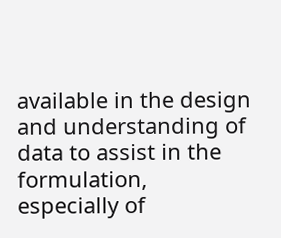available in the design and understanding of data to assist in the formulation, especially of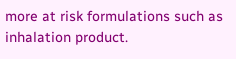more at risk formulations such as inhalation product.